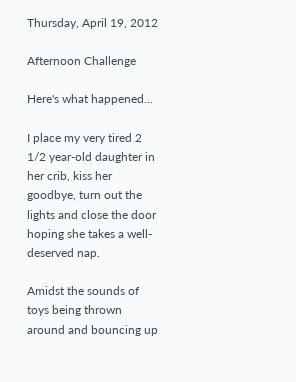Thursday, April 19, 2012

Afternoon Challenge

Here's what happened...

I place my very tired 2 1/2 year-old daughter in her crib, kiss her goodbye, turn out the lights and close the door hoping she takes a well-deserved nap.

Amidst the sounds of toys being thrown around and bouncing up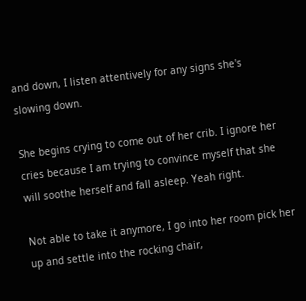and down, I listen attentively for any signs she's slowing down.

She begins crying to come out of her crib. I ignore her cries because I am trying to convince myself that she will soothe herself and fall asleep. Yeah right.

Not able to take it anymore, I go into her room pick her up and settle into the rocking chair,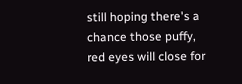still hoping there's a chance those puffy, red eyes will close for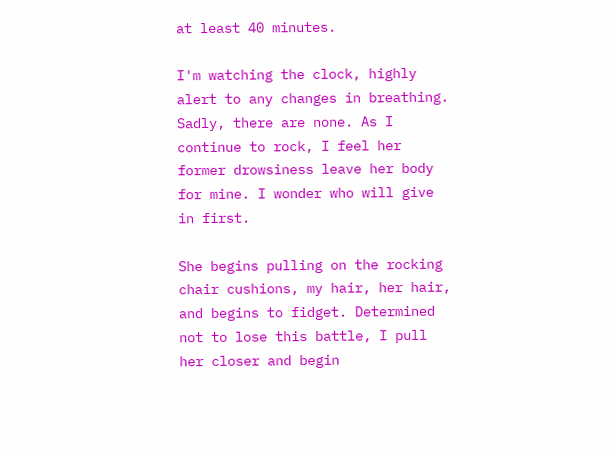at least 40 minutes.

I'm watching the clock, highly alert to any changes in breathing. Sadly, there are none. As I continue to rock, I feel her former drowsiness leave her body for mine. I wonder who will give in first.

She begins pulling on the rocking chair cushions, my hair, her hair, and begins to fidget. Determined not to lose this battle, I pull her closer and begin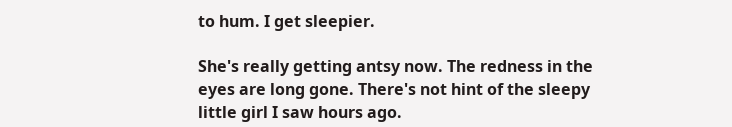to hum. I get sleepier.

She's really getting antsy now. The redness in the eyes are long gone. There's not hint of the sleepy little girl I saw hours ago.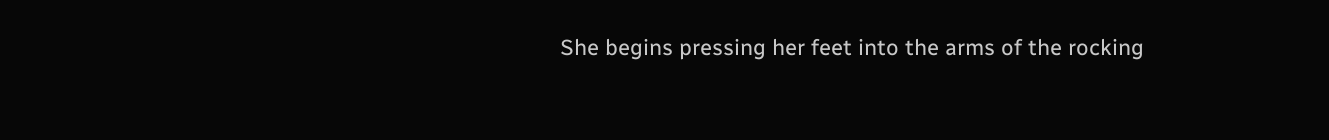She begins pressing her feet into the arms of the rocking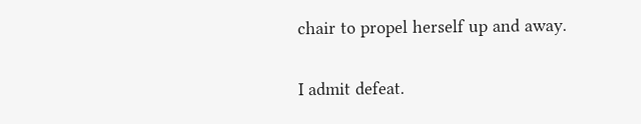chair to propel herself up and away.

I admit defeat.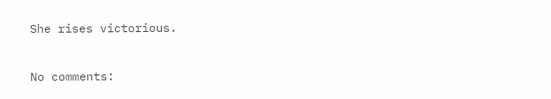She rises victorious.

No comments: